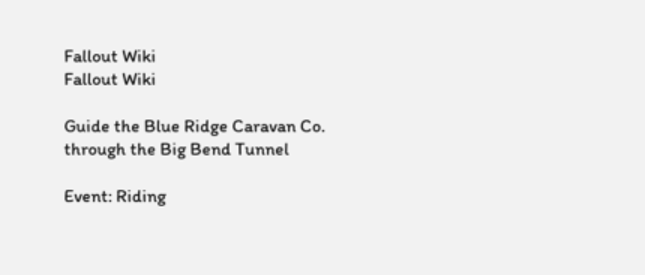Fallout Wiki
Fallout Wiki

Guide the Blue Ridge Caravan Co. through the Big Bend Tunnel

Event: Riding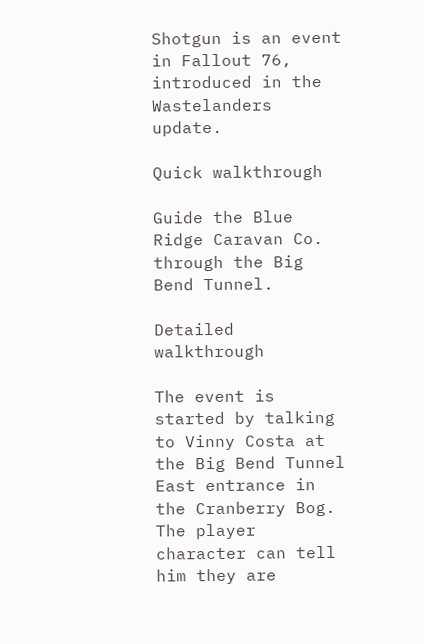Shotgun is an event in Fallout 76, introduced in the Wastelanders update.

Quick walkthrough

Guide the Blue Ridge Caravan Co. through the Big Bend Tunnel.

Detailed walkthrough

The event is started by talking to Vinny Costa at the Big Bend Tunnel East entrance in the Cranberry Bog. The player character can tell him they are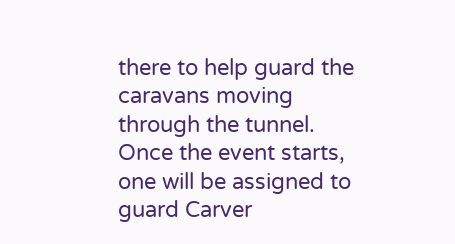there to help guard the caravans moving through the tunnel. Once the event starts, one will be assigned to guard Carver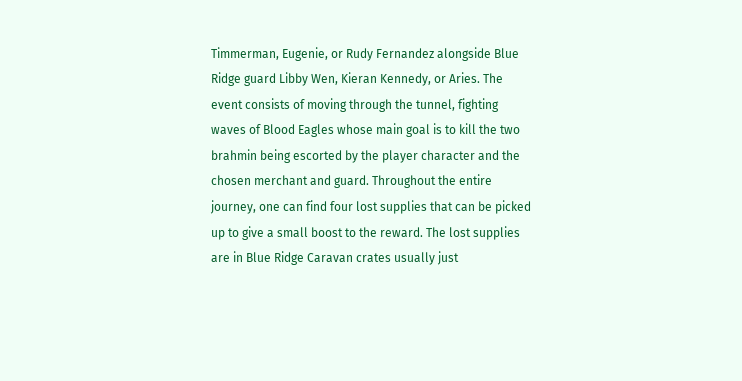Timmerman, Eugenie, or Rudy Fernandez alongside Blue Ridge guard Libby Wen, Kieran Kennedy, or Aries. The event consists of moving through the tunnel, fighting waves of Blood Eagles whose main goal is to kill the two brahmin being escorted by the player character and the chosen merchant and guard. Throughout the entire journey, one can find four lost supplies that can be picked up to give a small boost to the reward. The lost supplies are in Blue Ridge Caravan crates usually just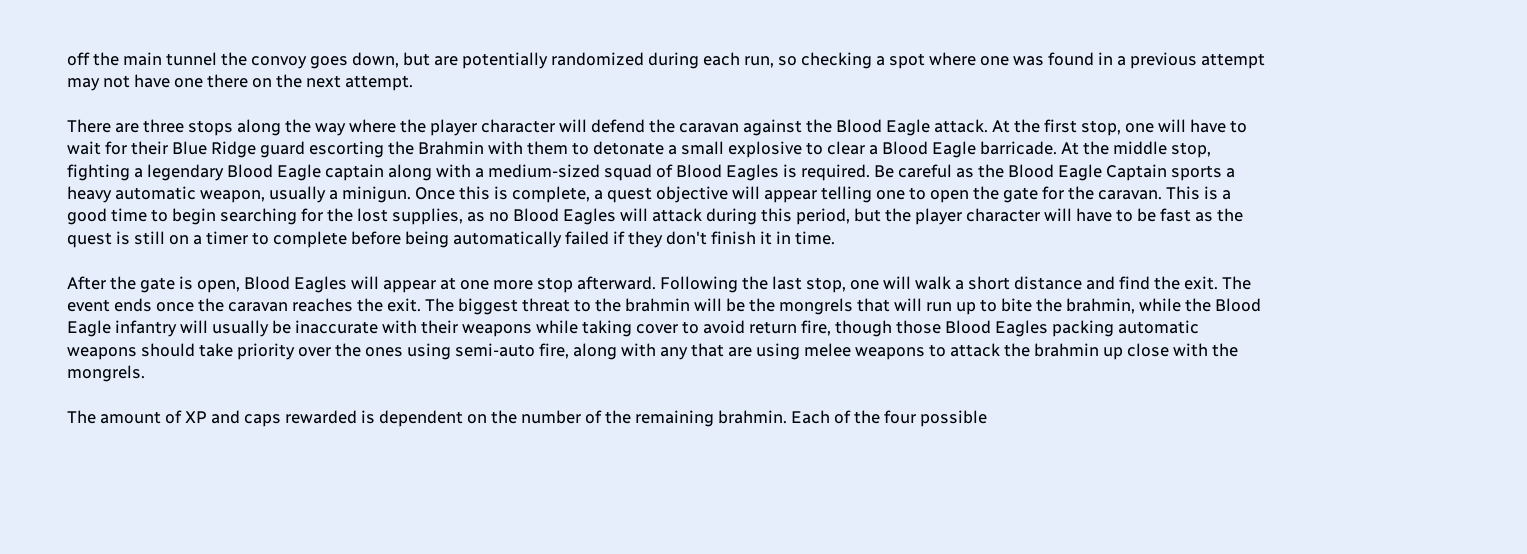off the main tunnel the convoy goes down, but are potentially randomized during each run, so checking a spot where one was found in a previous attempt may not have one there on the next attempt.

There are three stops along the way where the player character will defend the caravan against the Blood Eagle attack. At the first stop, one will have to wait for their Blue Ridge guard escorting the Brahmin with them to detonate a small explosive to clear a Blood Eagle barricade. At the middle stop, fighting a legendary Blood Eagle captain along with a medium-sized squad of Blood Eagles is required. Be careful as the Blood Eagle Captain sports a heavy automatic weapon, usually a minigun. Once this is complete, a quest objective will appear telling one to open the gate for the caravan. This is a good time to begin searching for the lost supplies, as no Blood Eagles will attack during this period, but the player character will have to be fast as the quest is still on a timer to complete before being automatically failed if they don't finish it in time.

After the gate is open, Blood Eagles will appear at one more stop afterward. Following the last stop, one will walk a short distance and find the exit. The event ends once the caravan reaches the exit. The biggest threat to the brahmin will be the mongrels that will run up to bite the brahmin, while the Blood Eagle infantry will usually be inaccurate with their weapons while taking cover to avoid return fire, though those Blood Eagles packing automatic weapons should take priority over the ones using semi-auto fire, along with any that are using melee weapons to attack the brahmin up close with the mongrels.

The amount of XP and caps rewarded is dependent on the number of the remaining brahmin. Each of the four possible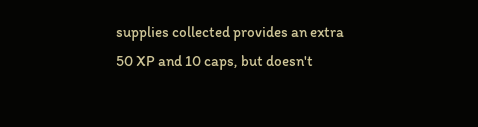supplies collected provides an extra 50 XP and 10 caps, but doesn't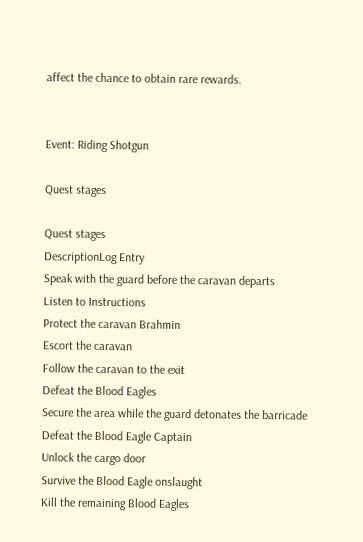affect the chance to obtain rare rewards.


Event: Riding Shotgun

Quest stages

Quest stages
DescriptionLog Entry
Speak with the guard before the caravan departs
Listen to Instructions
Protect the caravan Brahmin
Escort the caravan
Follow the caravan to the exit
Defeat the Blood Eagles
Secure the area while the guard detonates the barricade
Defeat the Blood Eagle Captain
Unlock the cargo door
Survive the Blood Eagle onslaught
Kill the remaining Blood Eagles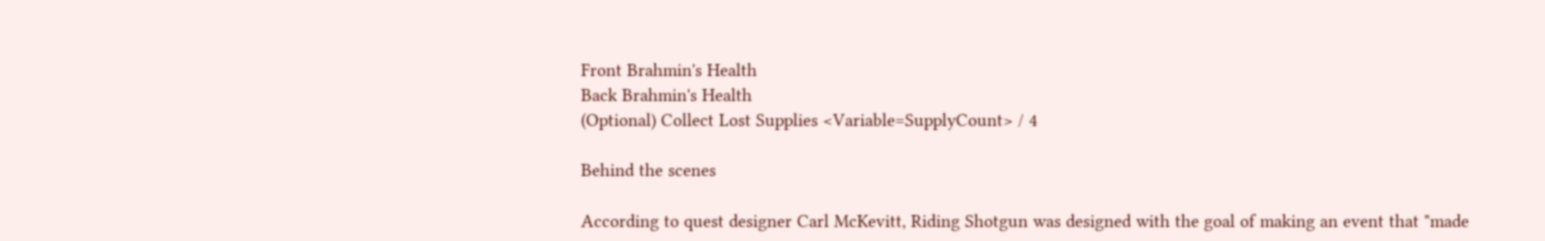Front Brahmin's Health
Back Brahmin's Health
(Optional) Collect Lost Supplies <Variable=SupplyCount> / 4

Behind the scenes

According to quest designer Carl McKevitt, Riding Shotgun was designed with the goal of making an event that "made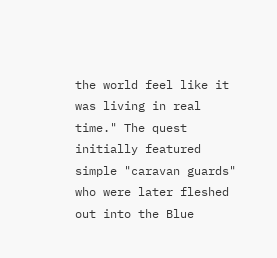the world feel like it was living in real time." The quest initially featured simple "caravan guards" who were later fleshed out into the Blue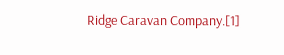Ridge Caravan Company.[1]